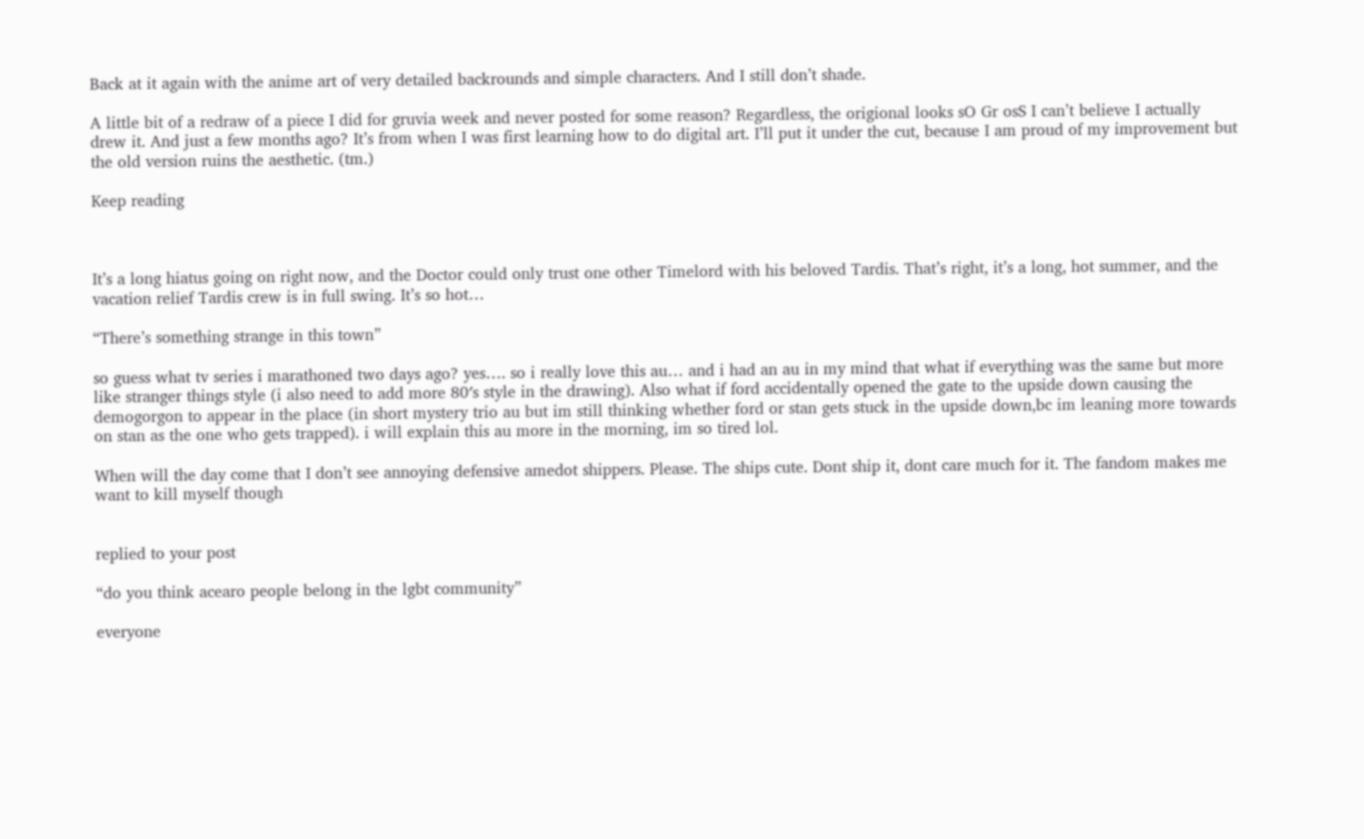Back at it again with the anime art of very detailed backrounds and simple characters. And I still don’t shade.

A little bit of a redraw of a piece I did for gruvia week and never posted for some reason? Regardless, the origional looks sO Gr osS I can’t believe I actually drew it. And just a few months ago? It’s from when I was first learning how to do digital art. I’ll put it under the cut, because I am proud of my improvement but the old version ruins the aesthetic. (tm.)

Keep reading



It’s a long hiatus going on right now, and the Doctor could only trust one other Timelord with his beloved Tardis. That’s right, it’s a long, hot summer, and the vacation relief Tardis crew is in full swing. It’s so hot…

“There’s something strange in this town”

so guess what tv series i marathoned two days ago? yes…. so i really love this au… and i had an au in my mind that what if everything was the same but more like stranger things style (i also need to add more 80′s style in the drawing). Also what if ford accidentally opened the gate to the upside down causing the demogorgon to appear in the place (in short mystery trio au but im still thinking whether ford or stan gets stuck in the upside down,bc im leaning more towards on stan as the one who gets trapped). i will explain this au more in the morning, im so tired lol.

When will the day come that I don’t see annoying defensive amedot shippers. Please. The ships cute. Dont ship it, dont care much for it. The fandom makes me want to kill myself though


replied to your post

“do you think acearo people belong in the lgbt community”

everyone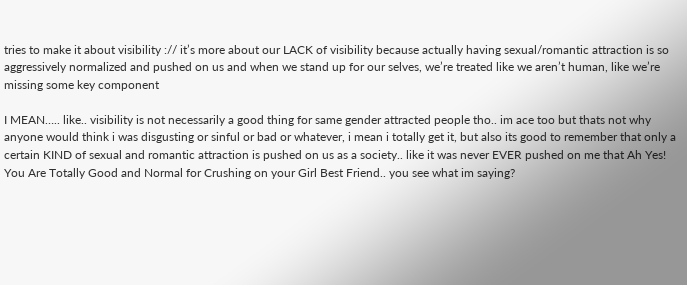tries to make it about visibility :// it’s more about our LACK of visibility because actually having sexual/romantic attraction is so aggressively normalized and pushed on us and when we stand up for our selves, we’re treated like we aren’t human, like we’re missing some key component

I MEAN….. like.. visibility is not necessarily a good thing for same gender attracted people tho.. im ace too but thats not why anyone would think i was disgusting or sinful or bad or whatever, i mean i totally get it, but also its good to remember that only a certain KIND of sexual and romantic attraction is pushed on us as a society.. like it was never EVER pushed on me that Ah Yes! You Are Totally Good and Normal for Crushing on your Girl Best Friend.. you see what im saying?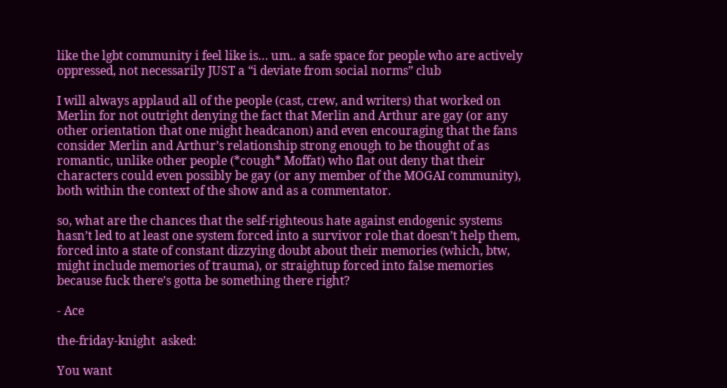like the lgbt community i feel like is… um.. a safe space for people who are actively oppressed, not necessarily JUST a “i deviate from social norms” club

I will always applaud all of the people (cast, crew, and writers) that worked on Merlin for not outright denying the fact that Merlin and Arthur are gay (or any other orientation that one might headcanon) and even encouraging that the fans consider Merlin and Arthur’s relationship strong enough to be thought of as romantic, unlike other people (*cough* Moffat) who flat out deny that their characters could even possibly be gay (or any member of the MOGAI community), both within the context of the show and as a commentator.

so, what are the chances that the self-righteous hate against endogenic systems hasn’t led to at least one system forced into a survivor role that doesn’t help them, forced into a state of constant dizzying doubt about their memories (which, btw, might include memories of trauma), or straightup forced into false memories because fuck there’s gotta be something there right?

- Ace

the-friday-knight  asked:

You want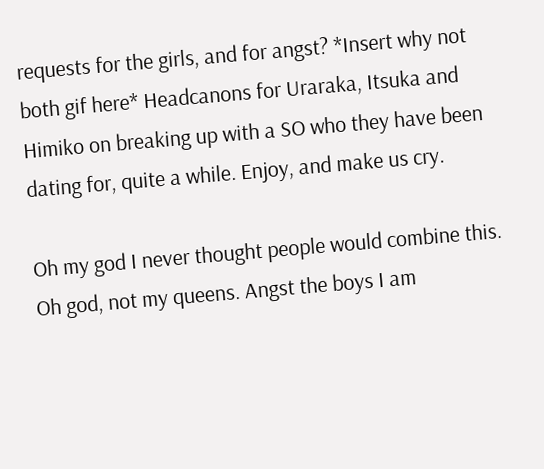requests for the girls, and for angst? *Insert why not both gif here* Headcanons for Uraraka, Itsuka and Himiko on breaking up with a SO who they have been dating for, quite a while. Enjoy, and make us cry.

Oh my god I never thought people would combine this. Oh god, not my queens. Angst the boys I am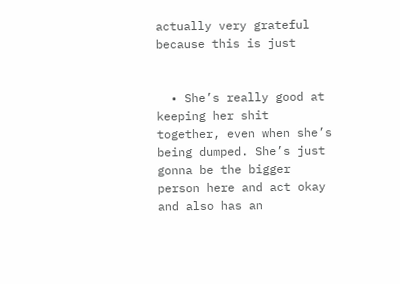actually very grateful because this is just


  • She’s really good at keeping her shit together, even when she’s being dumped. She’s just gonna be the bigger person here and act okay and also has an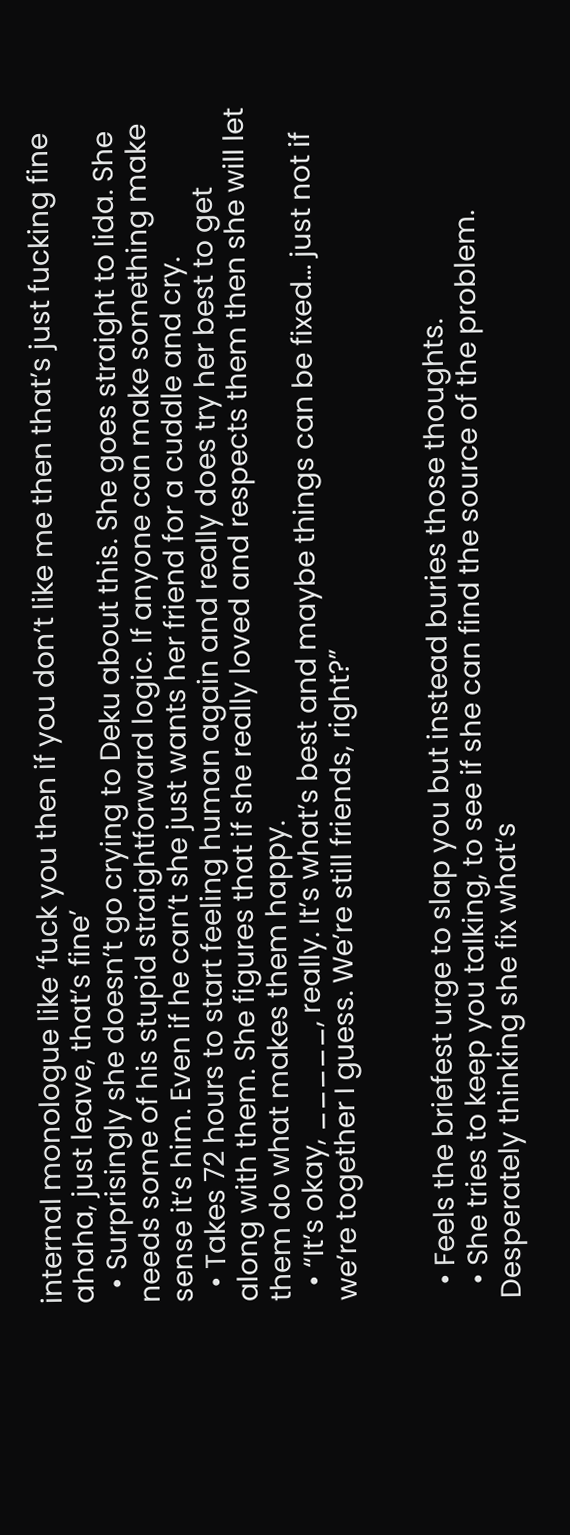internal monologue like ‘fuck you then if you don’t like me then that’s just fucking fine ahaha, just leave, that’s fine’
  • Surprisingly she doesn’t go crying to Deku about this. She goes straight to Iida. She needs some of his stupid straightforward logic. If anyone can make something make sense it’s him. Even if he can’t she just wants her friend for a cuddle and cry.
  • Takes 72 hours to start feeling human again and really does try her best to get along with them. She figures that if she really loved and respects them then she will let them do what makes them happy.
  • “It’s okay, _____, really. It’s what’s best and maybe things can be fixed… just not if we’re together I guess. We’re still friends, right?”


  • Feels the briefest urge to slap you but instead buries those thoughts.
  • She tries to keep you talking, to see if she can find the source of the problem. Desperately thinking she fix what’s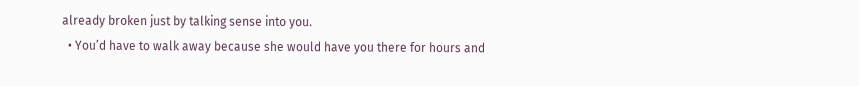already broken just by talking sense into you.
  • You’d have to walk away because she would have you there for hours and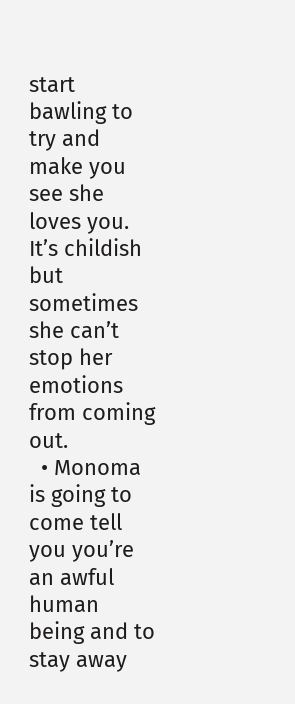start bawling to try and make you see she loves you. It’s childish but sometimes she can’t stop her emotions from coming out.
  • Monoma is going to come tell you you’re an awful human being and to stay away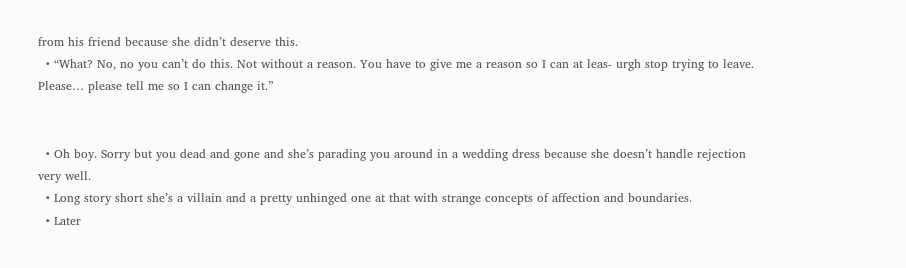from his friend because she didn’t deserve this.
  • “What? No, no you can’t do this. Not without a reason. You have to give me a reason so I can at leas- urgh stop trying to leave. Please… please tell me so I can change it.”


  • Oh boy. Sorry but you dead and gone and she’s parading you around in a wedding dress because she doesn’t handle rejection very well.
  • Long story short she’s a villain and a pretty unhinged one at that with strange concepts of affection and boundaries.
  • Later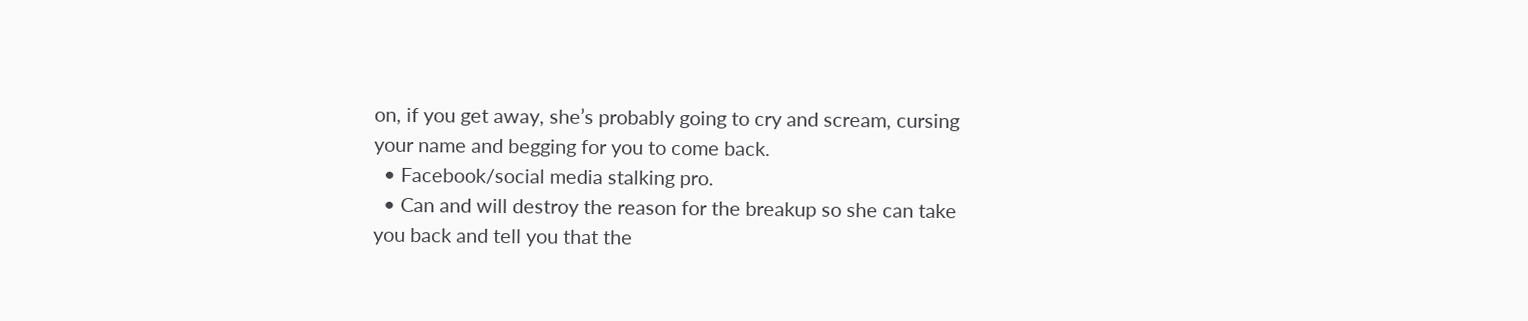on, if you get away, she’s probably going to cry and scream, cursing your name and begging for you to come back.
  • Facebook/social media stalking pro.
  • Can and will destroy the reason for the breakup so she can take you back and tell you that the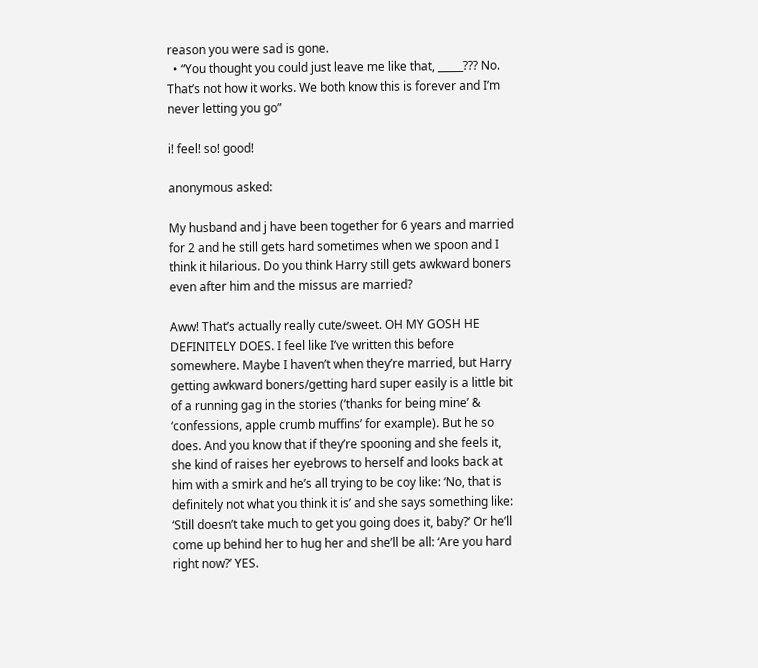reason you were sad is gone.
  • “You thought you could just leave me like that, _____??? No. That’s not how it works. We both know this is forever and I’m never letting you go”

i! feel! so! good!

anonymous asked:

My husband and j have been together for 6 years and married for 2 and he still gets hard sometimes when we spoon and I think it hilarious. Do you think Harry still gets awkward boners even after him and the missus are married?

Aww! That’s actually really cute/sweet. OH MY GOSH HE DEFINITELY DOES. I feel like I’ve written this before somewhere. Maybe I haven’t when they’re married, but Harry getting awkward boners/getting hard super easily is a little bit of a running gag in the stories (’thanks for being mine’ & ‘confessions, apple crumb muffins’ for example). But he so does. And you know that if they’re spooning and she feels it, she kind of raises her eyebrows to herself and looks back at him with a smirk and he’s all trying to be coy like: ‘No, that is definitely not what you think it is’ and she says something like: ‘Still doesn’t take much to get you going does it, baby?’ Or he’ll come up behind her to hug her and she’ll be all: ‘Are you hard right now?’ YES.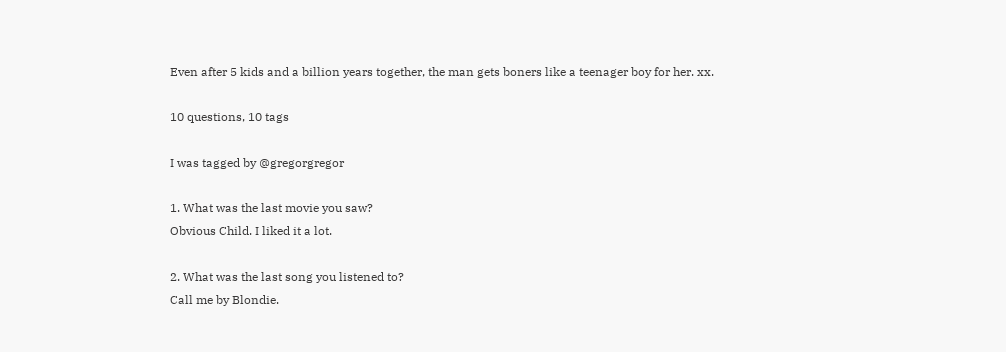Even after 5 kids and a billion years together, the man gets boners like a teenager boy for her. xx.

10 questions, 10 tags

I was tagged by @gregorgregor

1. What was the last movie you saw?
Obvious Child. I liked it a lot.

2. What was the last song you listened to?
Call me by Blondie.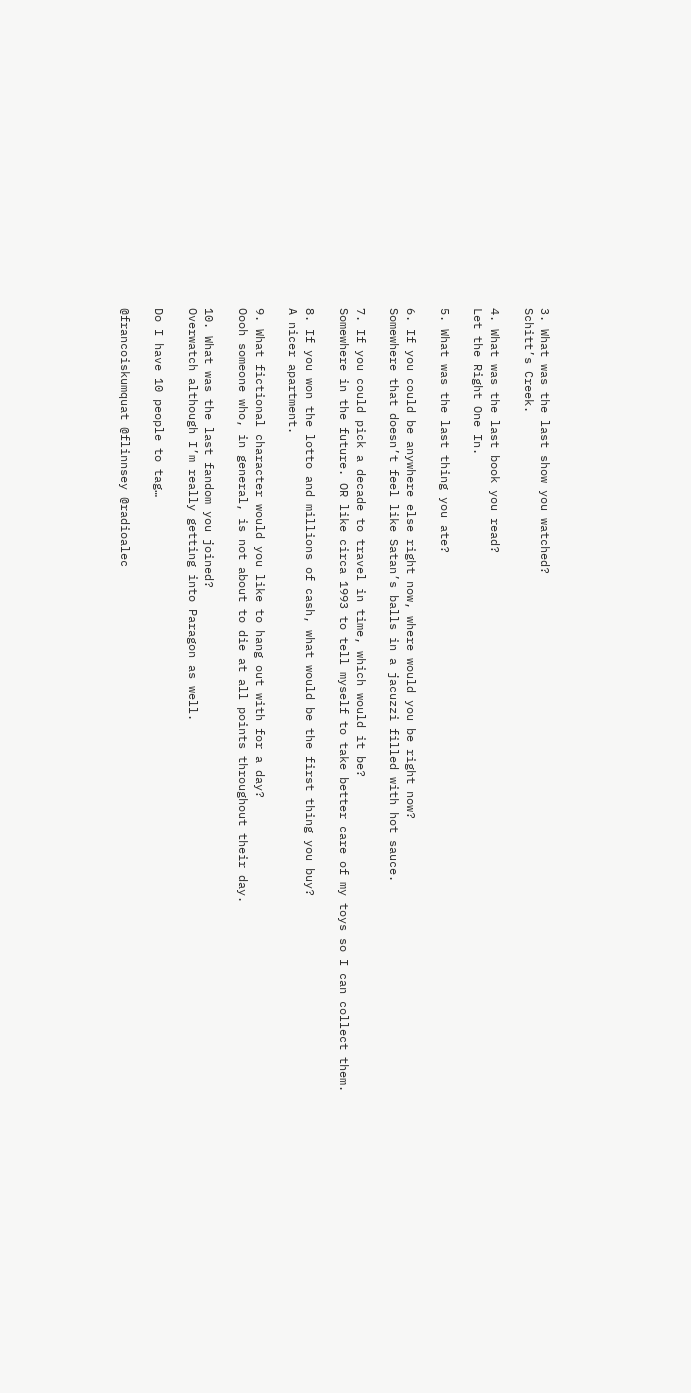3. What was the last show you watched?
Schitt’s Creek.

4. What was the last book you read?
Let the Right One In.

5. What was the last thing you ate?

6. If you could be anywhere else right now, where would you be right now?
Somewhere that doesn’t feel like Satan’s balls in a jacuzzi filled with hot sauce.

7. If you could pick a decade to travel in time, which would it be?
Somewhere in the future. OR like circa 1993 to tell myself to take better care of my toys so I can collect them.

8. If you won the lotto and millions of cash, what would be the first thing you buy?
A nicer apartment.

9. What fictional character would you like to hang out with for a day?
Oooh someone who, in general, is not about to die at all points throughout their day.

10. What was the last fandom you joined?
Overwatch although I’m really getting into Paragon as well.

Do I have 10 people to tag…

@francoiskumquat @flinnsey @radioalec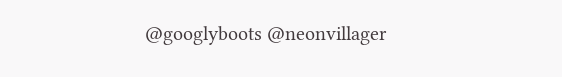@googlyboots @neonvillager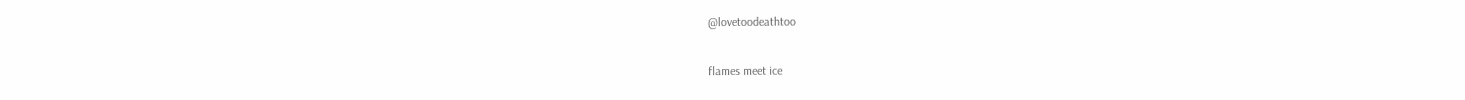@lovetoodeathtoo

flames meet ice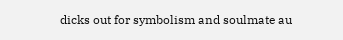dicks out for symbolism and soulmate au